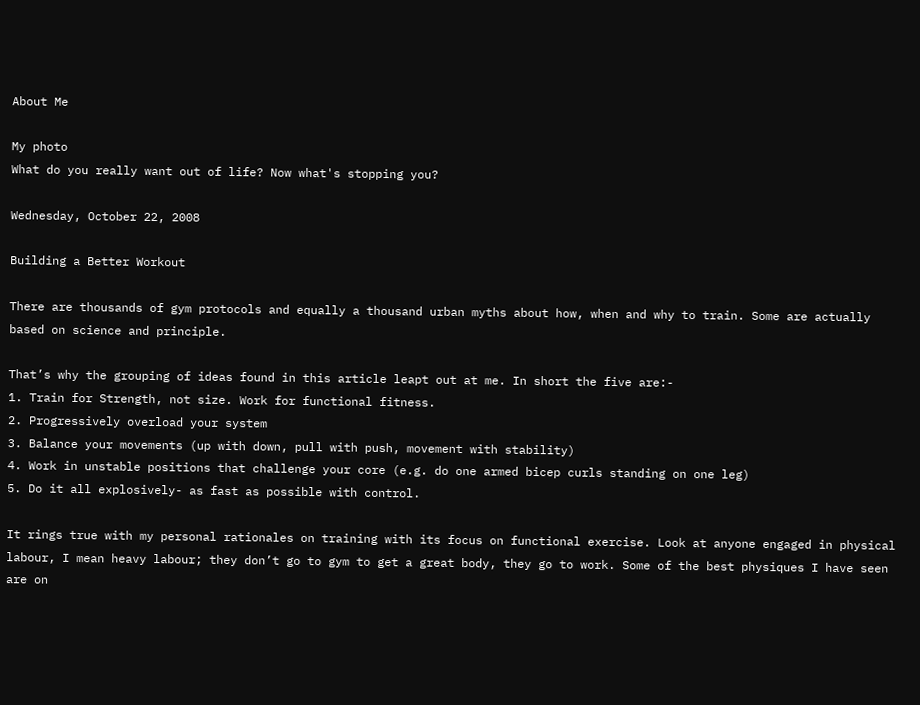About Me

My photo
What do you really want out of life? Now what's stopping you?

Wednesday, October 22, 2008

Building a Better Workout

There are thousands of gym protocols and equally a thousand urban myths about how, when and why to train. Some are actually based on science and principle.

That’s why the grouping of ideas found in this article leapt out at me. In short the five are:-
1. Train for Strength, not size. Work for functional fitness.
2. Progressively overload your system
3. Balance your movements (up with down, pull with push, movement with stability)
4. Work in unstable positions that challenge your core (e.g. do one armed bicep curls standing on one leg)
5. Do it all explosively- as fast as possible with control.

It rings true with my personal rationales on training with its focus on functional exercise. Look at anyone engaged in physical labour, I mean heavy labour; they don’t go to gym to get a great body, they go to work. Some of the best physiques I have seen are on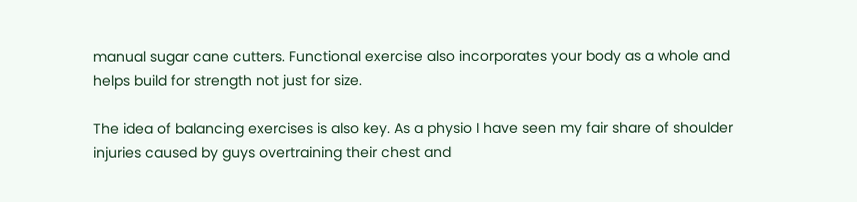manual sugar cane cutters. Functional exercise also incorporates your body as a whole and helps build for strength not just for size.

The idea of balancing exercises is also key. As a physio I have seen my fair share of shoulder injuries caused by guys overtraining their chest and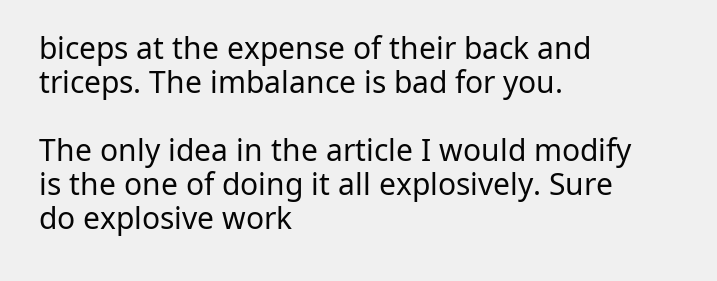biceps at the expense of their back and triceps. The imbalance is bad for you.

The only idea in the article I would modify is the one of doing it all explosively. Sure do explosive work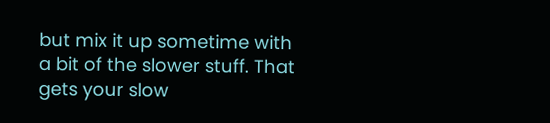but mix it up sometime with a bit of the slower stuff. That gets your slow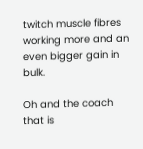twitch muscle fibres working more and an even bigger gain in bulk.

Oh and the coach that is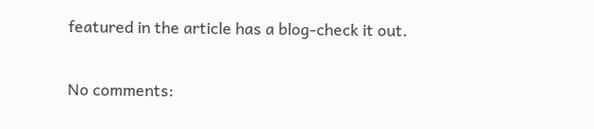featured in the article has a blog-check it out.

No comments: